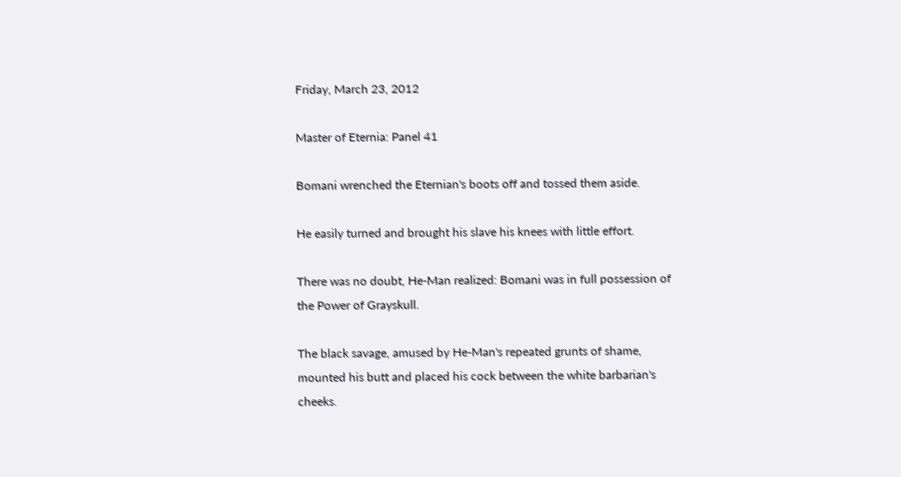Friday, March 23, 2012

Master of Eternia: Panel 41

Bomani wrenched the Eternian's boots off and tossed them aside.

He easily turned and brought his slave his knees with little effort.

There was no doubt, He-Man realized: Bomani was in full possession of the Power of Grayskull.

The black savage, amused by He-Man's repeated grunts of shame, mounted his butt and placed his cock between the white barbarian's cheeks.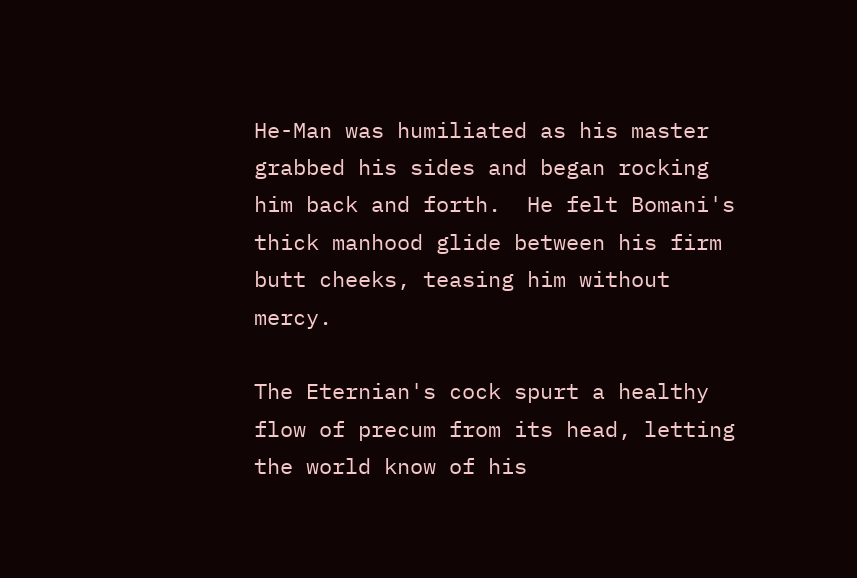He-Man was humiliated as his master grabbed his sides and began rocking him back and forth.  He felt Bomani's thick manhood glide between his firm butt cheeks, teasing him without mercy.

The Eternian's cock spurt a healthy flow of precum from its head, letting the world know of his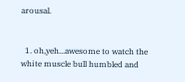arousal.


  1. oh,yeh...awesome to watch the white muscle bull humbled and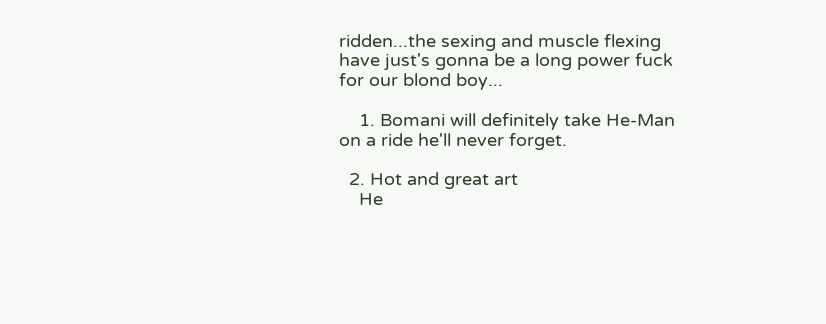ridden...the sexing and muscle flexing have just's gonna be a long power fuck for our blond boy...

    1. Bomani will definitely take He-Man on a ride he'll never forget.

  2. Hot and great art
    He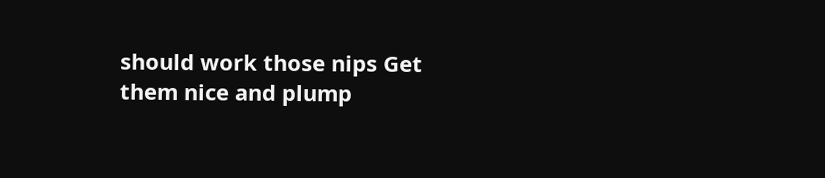should work those nips Get them nice and plump